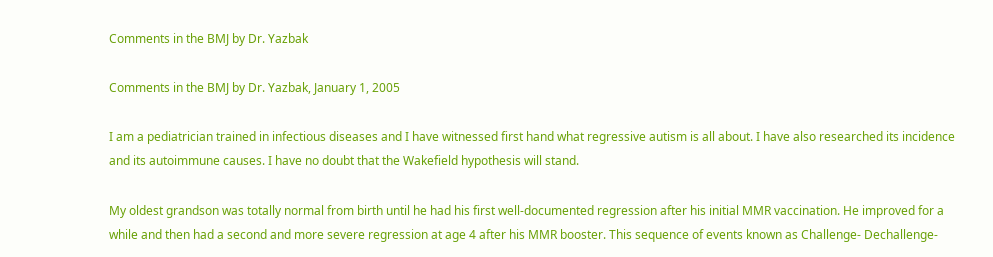Comments in the BMJ by Dr. Yazbak

Comments in the BMJ by Dr. Yazbak, January 1, 2005

I am a pediatrician trained in infectious diseases and I have witnessed first hand what regressive autism is all about. I have also researched its incidence and its autoimmune causes. I have no doubt that the Wakefield hypothesis will stand.

My oldest grandson was totally normal from birth until he had his first well-documented regression after his initial MMR vaccination. He improved for a while and then had a second and more severe regression at age 4 after his MMR booster. This sequence of events known as Challenge- Dechallenge-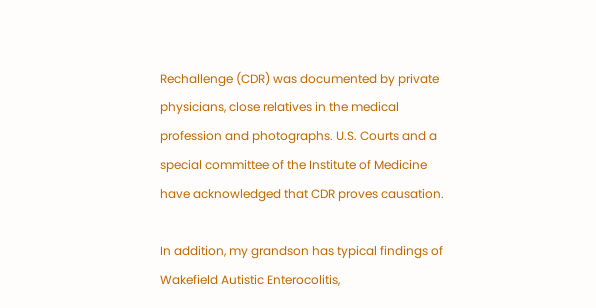Rechallenge (CDR) was documented by private physicians, close relatives in the medical profession and photographs. U.S. Courts and a special committee of the Institute of Medicine have acknowledged that CDR proves causation.

In addition, my grandson has typical findings of Wakefield Autistic Enterocolitis,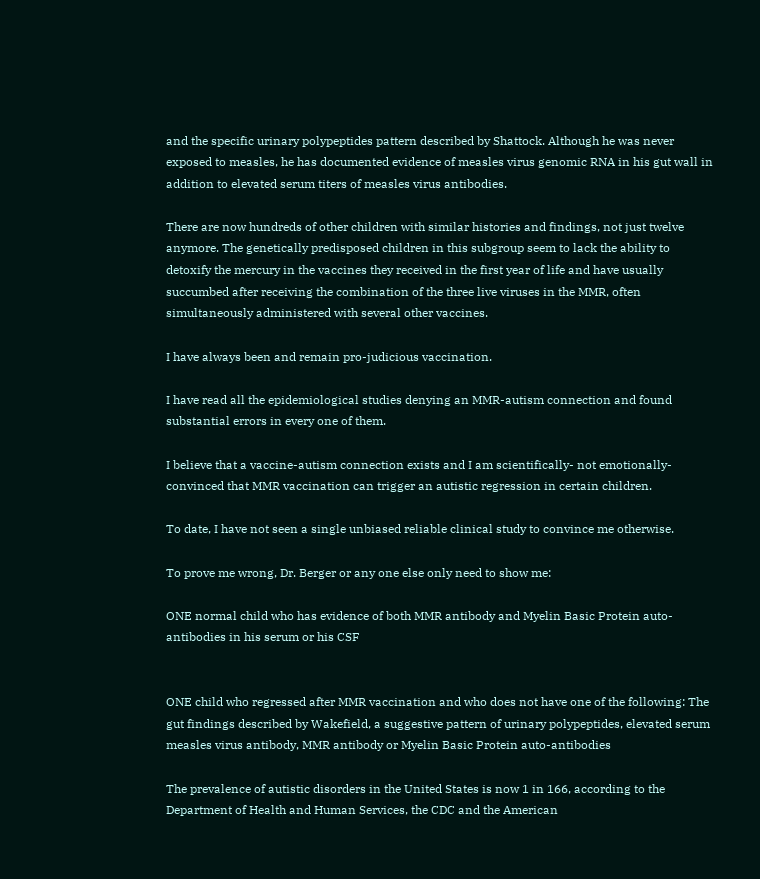and the specific urinary polypeptides pattern described by Shattock. Although he was never exposed to measles, he has documented evidence of measles virus genomic RNA in his gut wall in addition to elevated serum titers of measles virus antibodies.

There are now hundreds of other children with similar histories and findings, not just twelve anymore. The genetically predisposed children in this subgroup seem to lack the ability to detoxify the mercury in the vaccines they received in the first year of life and have usually succumbed after receiving the combination of the three live viruses in the MMR, often simultaneously administered with several other vaccines.

I have always been and remain pro-judicious vaccination.

I have read all the epidemiological studies denying an MMR-autism connection and found substantial errors in every one of them.

I believe that a vaccine-autism connection exists and I am scientifically- not emotionally- convinced that MMR vaccination can trigger an autistic regression in certain children.

To date, I have not seen a single unbiased reliable clinical study to convince me otherwise.

To prove me wrong, Dr. Berger or any one else only need to show me:

ONE normal child who has evidence of both MMR antibody and Myelin Basic Protein auto-antibodies in his serum or his CSF


ONE child who regressed after MMR vaccination and who does not have one of the following: The gut findings described by Wakefield, a suggestive pattern of urinary polypeptides, elevated serum measles virus antibody, MMR antibody or Myelin Basic Protein auto-antibodies

The prevalence of autistic disorders in the United States is now 1 in 166, according to the Department of Health and Human Services, the CDC and the American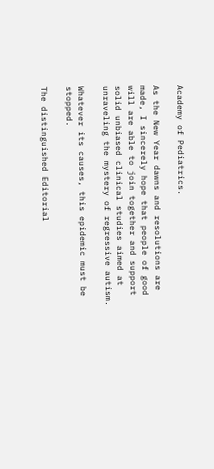Academy of Pediatrics.

As the New Year dawns and resolutions are made, I sincerely hope that people of good will are able to join together and support solid unbiased clinical studies aimed at unraveling the mystery of regressive autism.

Whatever its causes, this epidemic must be stopped.

The distinguished Editorial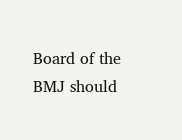Board of the BMJ should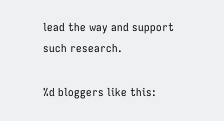lead the way and support such research.

%d bloggers like this: